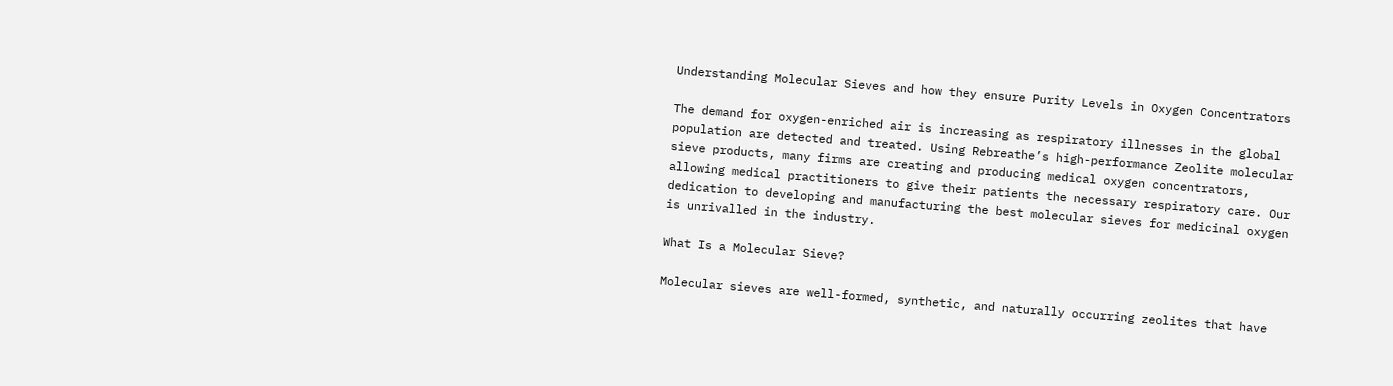Understanding Molecular Sieves and how they ensure Purity Levels in Oxygen Concentrators

The demand for oxygen-enriched air is increasing as respiratory illnesses in the global population are detected and treated. Using Rebreathe’s high-performance Zeolite molecular sieve products, many firms are creating and producing medical oxygen concentrators, allowing medical practitioners to give their patients the necessary respiratory care. Our dedication to developing and manufacturing the best molecular sieves for medicinal oxygen is unrivalled in the industry.

What Is a Molecular Sieve?

Molecular sieves are well-formed, synthetic, and naturally occurring zeolites that have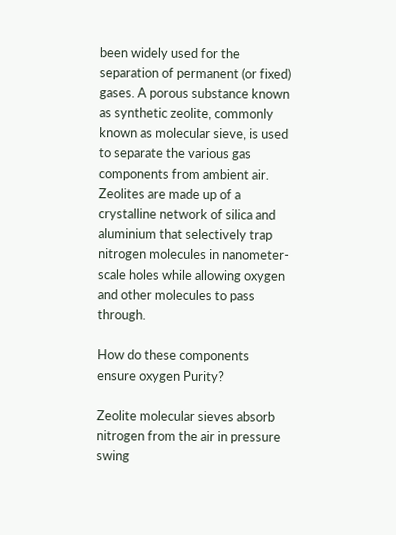been widely used for the separation of permanent (or fixed) gases. A porous substance known as synthetic zeolite, commonly known as molecular sieve, is used to separate the various gas components from ambient air. Zeolites are made up of a crystalline network of silica and aluminium that selectively trap nitrogen molecules in nanometer-scale holes while allowing oxygen and other molecules to pass through.

How do these components ensure oxygen Purity?

Zeolite molecular sieves absorb nitrogen from the air in pressure swing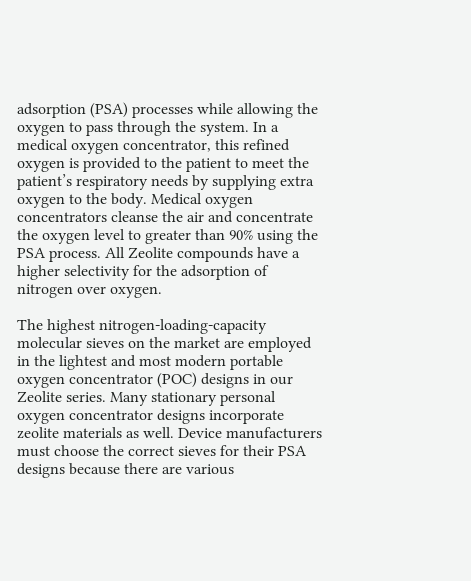adsorption (PSA) processes while allowing the oxygen to pass through the system. In a medical oxygen concentrator, this refined oxygen is provided to the patient to meet the patient’s respiratory needs by supplying extra oxygen to the body. Medical oxygen concentrators cleanse the air and concentrate the oxygen level to greater than 90% using the PSA process. All Zeolite compounds have a higher selectivity for the adsorption of nitrogen over oxygen.

The highest nitrogen-loading-capacity molecular sieves on the market are employed in the lightest and most modern portable oxygen concentrator (POC) designs in our Zeolite series. Many stationary personal oxygen concentrator designs incorporate zeolite materials as well. Device manufacturers must choose the correct sieves for their PSA designs because there are various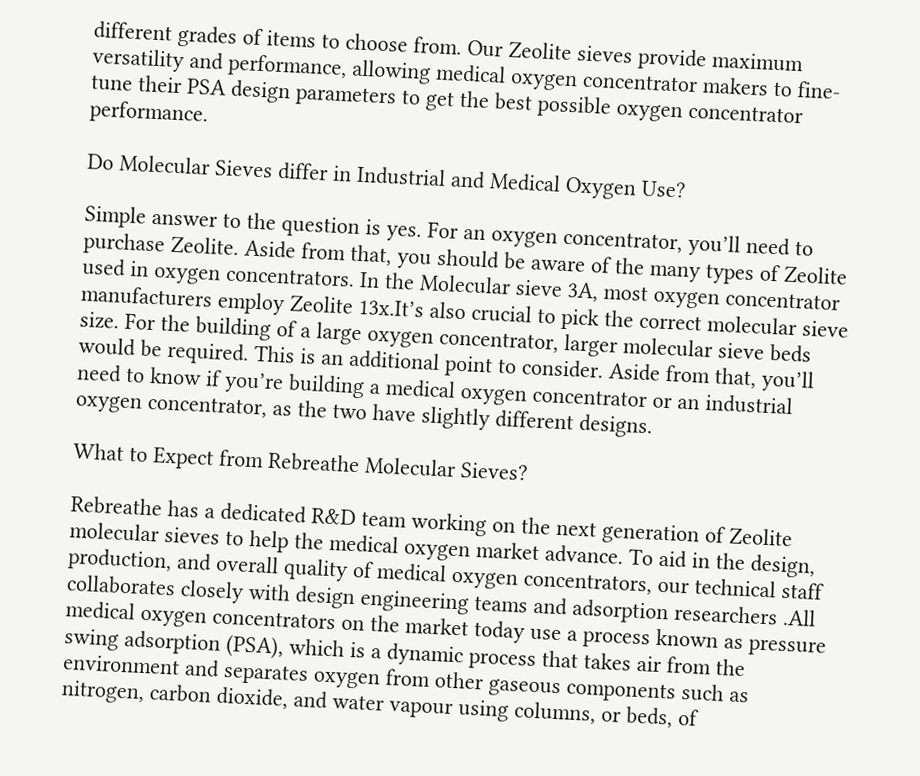different grades of items to choose from. Our Zeolite sieves provide maximum versatility and performance, allowing medical oxygen concentrator makers to fine-tune their PSA design parameters to get the best possible oxygen concentrator performance.

Do Molecular Sieves differ in Industrial and Medical Oxygen Use?

Simple answer to the question is yes. For an oxygen concentrator, you’ll need to purchase Zeolite. Aside from that, you should be aware of the many types of Zeolite used in oxygen concentrators. In the Molecular sieve 3A, most oxygen concentrator manufacturers employ Zeolite 13x.It’s also crucial to pick the correct molecular sieve size. For the building of a large oxygen concentrator, larger molecular sieve beds would be required. This is an additional point to consider. Aside from that, you’ll need to know if you’re building a medical oxygen concentrator or an industrial oxygen concentrator, as the two have slightly different designs.

What to Expect from Rebreathe Molecular Sieves?

Rebreathe has a dedicated R&D team working on the next generation of Zeolite molecular sieves to help the medical oxygen market advance. To aid in the design, production, and overall quality of medical oxygen concentrators, our technical staff collaborates closely with design engineering teams and adsorption researchers .All medical oxygen concentrators on the market today use a process known as pressure swing adsorption (PSA), which is a dynamic process that takes air from the environment and separates oxygen from other gaseous components such as nitrogen, carbon dioxide, and water vapour using columns, or beds, of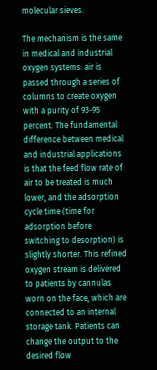molecular sieves.

The mechanism is the same in medical and industrial oxygen systems: air is passed through a series of columns to create oxygen with a purity of 93-95 percent. The fundamental difference between medical and industrial applications is that the feed flow rate of air to be treated is much lower, and the adsorption cycle time (time for adsorption before switching to desorption) is slightly shorter. This refined oxygen stream is delivered to patients by cannulas worn on the face, which are connected to an internal storage tank. Patients can change the output to the desired flow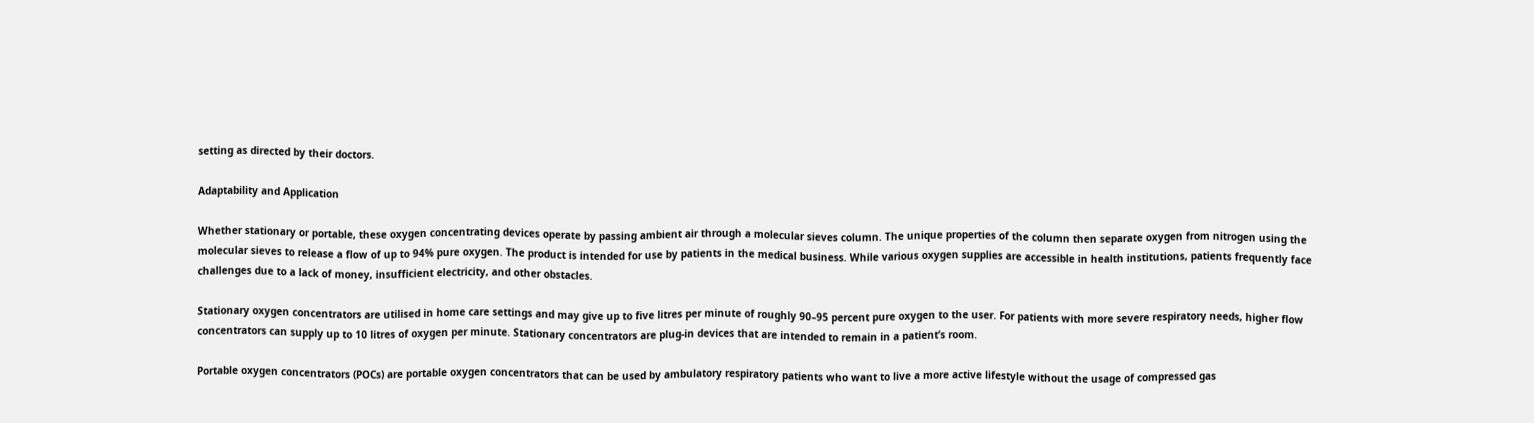setting as directed by their doctors.

Adaptability and Application

Whether stationary or portable, these oxygen concentrating devices operate by passing ambient air through a molecular sieves column. The unique properties of the column then separate oxygen from nitrogen using the molecular sieves to release a flow of up to 94% pure oxygen. The product is intended for use by patients in the medical business. While various oxygen supplies are accessible in health institutions, patients frequently face challenges due to a lack of money, insufficient electricity, and other obstacles.

Stationary oxygen concentrators are utilised in home care settings and may give up to five litres per minute of roughly 90–95 percent pure oxygen to the user. For patients with more severe respiratory needs, higher flow concentrators can supply up to 10 litres of oxygen per minute. Stationary concentrators are plug-in devices that are intended to remain in a patient’s room.

Portable oxygen concentrators (POCs) are portable oxygen concentrators that can be used by ambulatory respiratory patients who want to live a more active lifestyle without the usage of compressed gas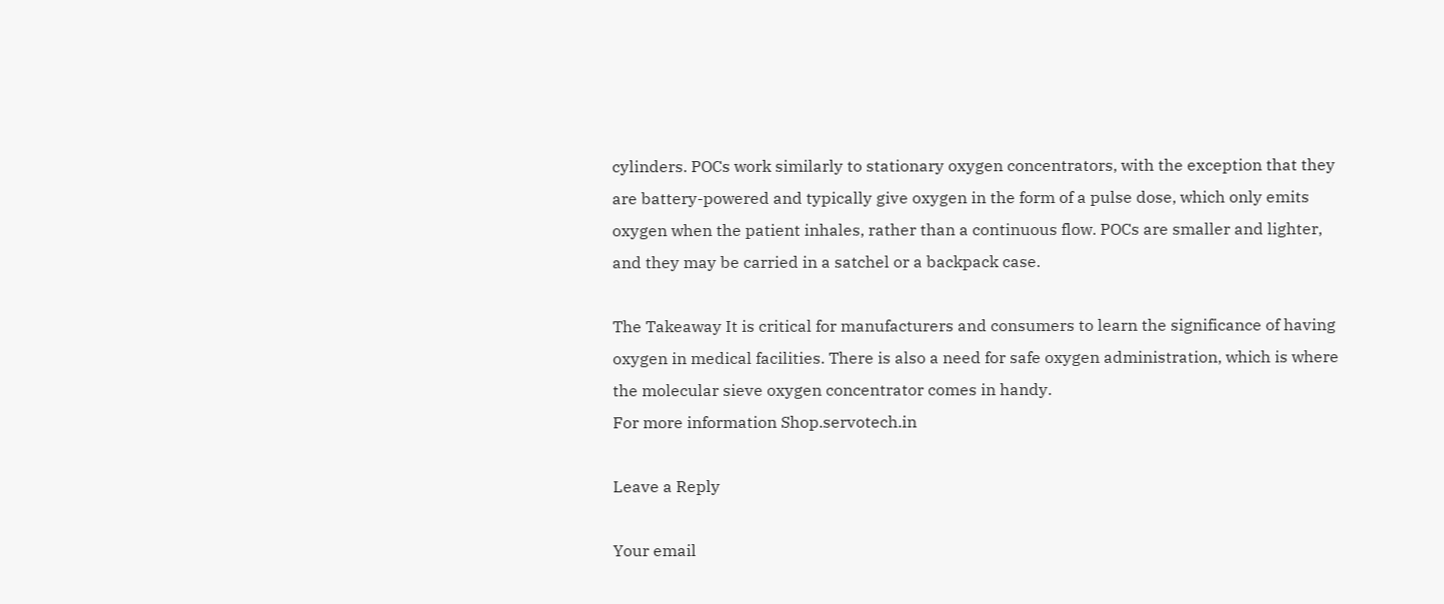cylinders. POCs work similarly to stationary oxygen concentrators, with the exception that they are battery-powered and typically give oxygen in the form of a pulse dose, which only emits oxygen when the patient inhales, rather than a continuous flow. POCs are smaller and lighter, and they may be carried in a satchel or a backpack case.

The Takeaway It is critical for manufacturers and consumers to learn the significance of having oxygen in medical facilities. There is also a need for safe oxygen administration, which is where the molecular sieve oxygen concentrator comes in handy.
For more information Shop.servotech.in

Leave a Reply

Your email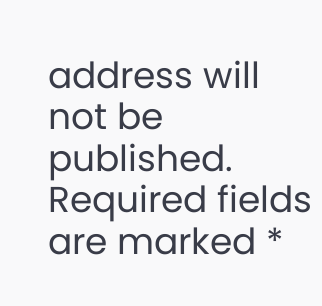address will not be published. Required fields are marked *